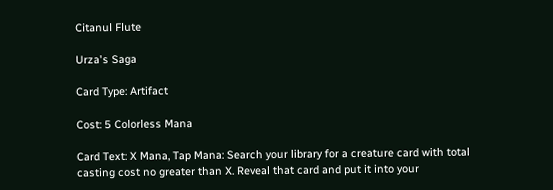Citanul Flute

Urza's Saga

Card Type: Artifact

Cost: 5 Colorless Mana

Card Text: X Mana, Tap Mana: Search your library for a creature card with total casting cost no greater than X. Reveal that card and put it into your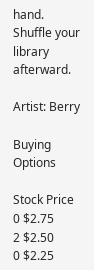hand. Shuffle your library afterward.

Artist: Berry

Buying Options

Stock Price
0 $2.75
2 $2.50
0 $2.25